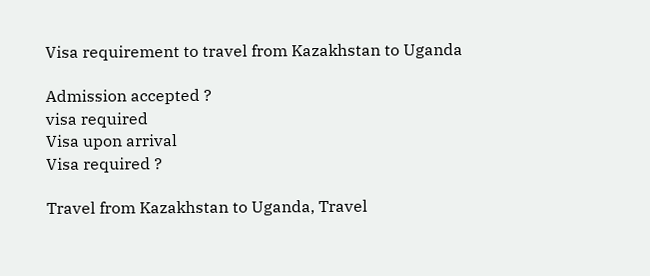Visa requirement to travel from Kazakhstan to Uganda

Admission accepted ?
visa required
Visa upon arrival
Visa required ?

Travel from Kazakhstan to Uganda, Travel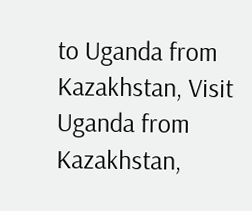to Uganda from Kazakhstan, Visit Uganda from Kazakhstan,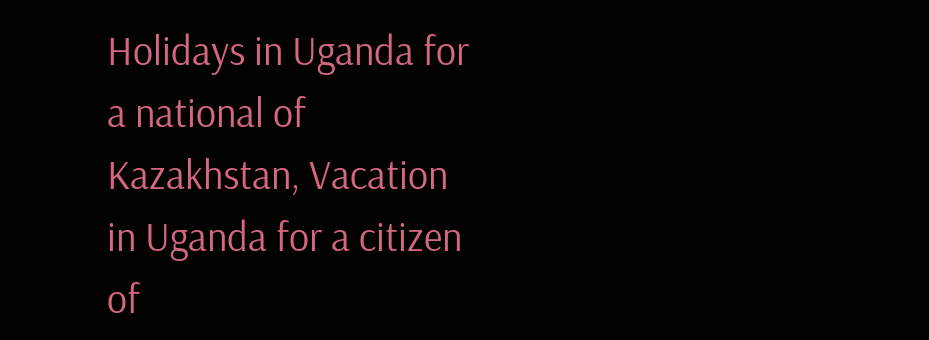Holidays in Uganda for a national of Kazakhstan, Vacation in Uganda for a citizen of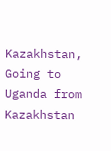Kazakhstan, Going to Uganda from Kazakhstan